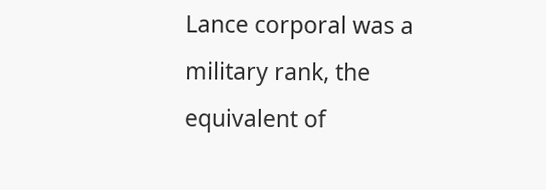Lance corporal was a military rank, the equivalent of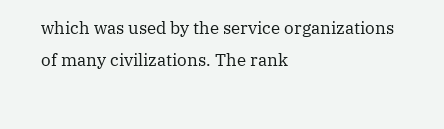which was used by the service organizations of many civilizations. The rank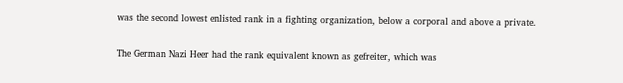was the second lowest enlisted rank in a fighting organization, below a corporal and above a private.

The German Nazi Heer had the rank equivalent known as gefreiter, which was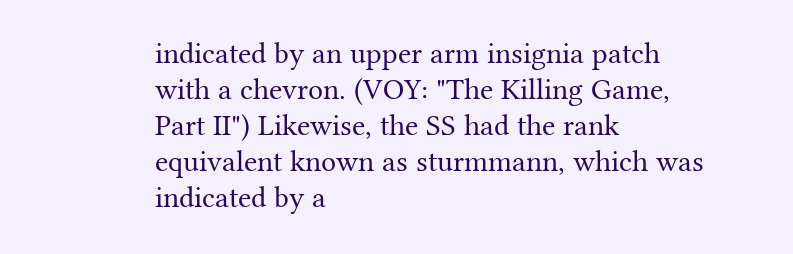indicated by an upper arm insignia patch with a chevron. (VOY: "The Killing Game, Part II") Likewise, the SS had the rank equivalent known as sturmmann, which was indicated by a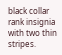black collar rank insignia with two thin stripes.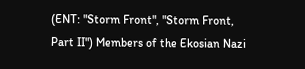(ENT: "Storm Front", "Storm Front, Part II") Members of the Ekosian Nazi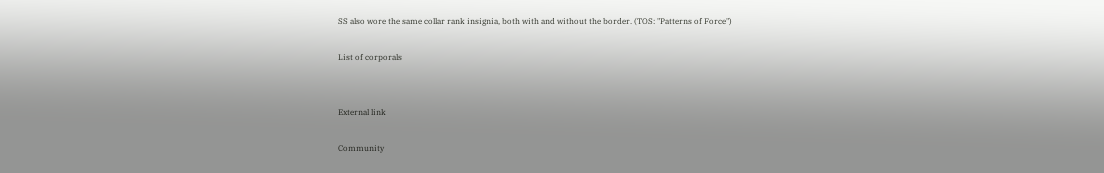SS also wore the same collar rank insignia, both with and without the border. (TOS: "Patterns of Force")

List of corporals


External link

Community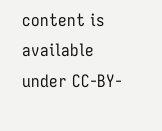content is available under CC-BY-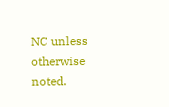NC unless otherwise noted.